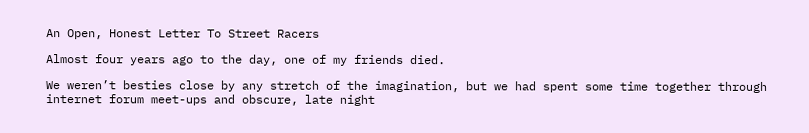An Open, Honest Letter To Street Racers

Almost four years ago to the day, one of my friends died.

We weren’t besties close by any stretch of the imagination, but we had spent some time together through internet forum meet-ups and obscure, late night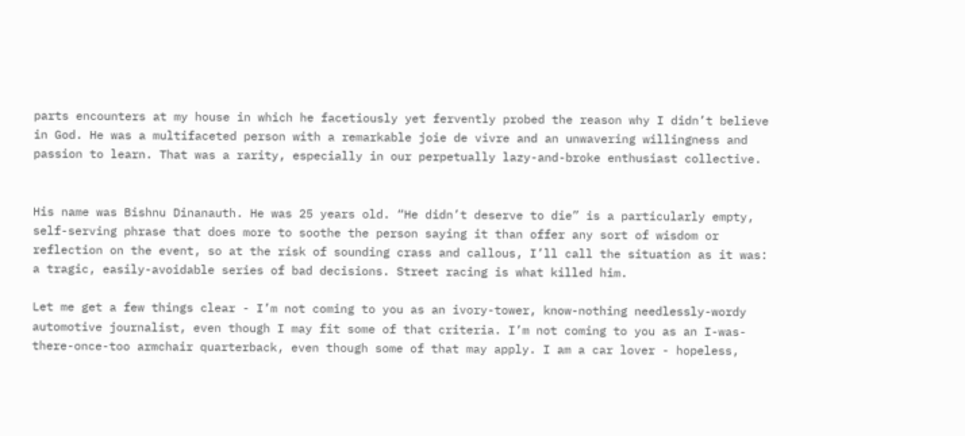parts encounters at my house in which he facetiously yet fervently probed the reason why I didn’t believe in God. He was a multifaceted person with a remarkable joie de vivre and an unwavering willingness and passion to learn. That was a rarity, especially in our perpetually lazy-and-broke enthusiast collective.


His name was Bishnu Dinanauth. He was 25 years old. “He didn’t deserve to die” is a particularly empty, self-serving phrase that does more to soothe the person saying it than offer any sort of wisdom or reflection on the event, so at the risk of sounding crass and callous, I’ll call the situation as it was: a tragic, easily-avoidable series of bad decisions. Street racing is what killed him.

Let me get a few things clear - I’m not coming to you as an ivory-tower, know-nothing needlessly-wordy automotive journalist, even though I may fit some of that criteria. I’m not coming to you as an I-was-there-once-too armchair quarterback, even though some of that may apply. I am a car lover - hopeless,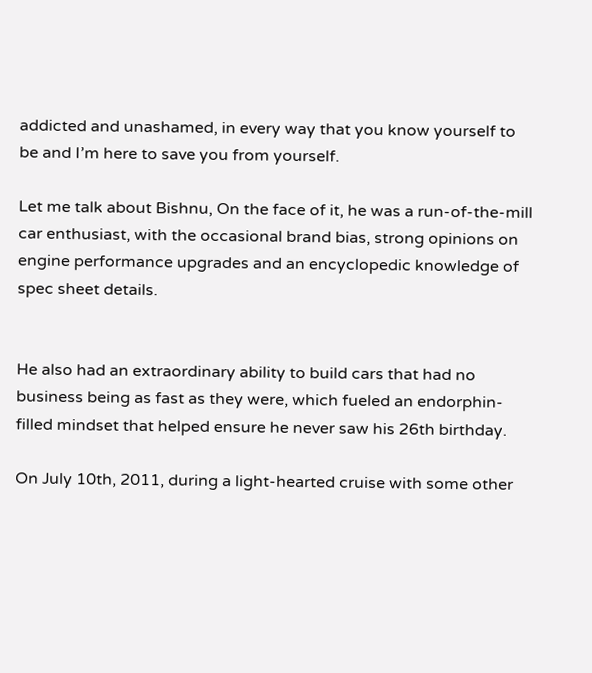addicted and unashamed, in every way that you know yourself to be and I’m here to save you from yourself.

Let me talk about Bishnu, On the face of it, he was a run-of-the-mill car enthusiast, with the occasional brand bias, strong opinions on engine performance upgrades and an encyclopedic knowledge of spec sheet details.


He also had an extraordinary ability to build cars that had no business being as fast as they were, which fueled an endorphin-filled mindset that helped ensure he never saw his 26th birthday.

On July 10th, 2011, during a light-hearted cruise with some other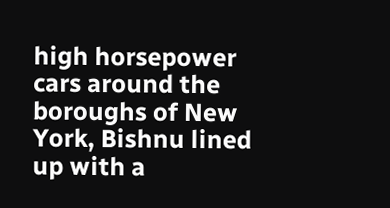high horsepower cars around the boroughs of New York, Bishnu lined up with a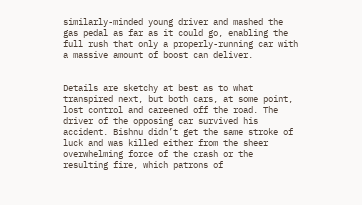similarly-minded young driver and mashed the gas pedal as far as it could go, enabling the full rush that only a properly-running car with a massive amount of boost can deliver.


Details are sketchy at best as to what transpired next, but both cars, at some point, lost control and careened off the road. The driver of the opposing car survived his accident. Bishnu didn’t get the same stroke of luck and was killed either from the sheer overwhelming force of the crash or the resulting fire, which patrons of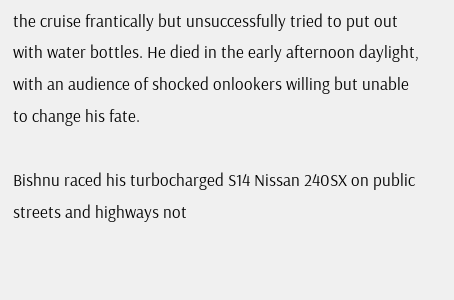the cruise frantically but unsuccessfully tried to put out with water bottles. He died in the early afternoon daylight, with an audience of shocked onlookers willing but unable to change his fate.

Bishnu raced his turbocharged S14 Nissan 240SX on public streets and highways not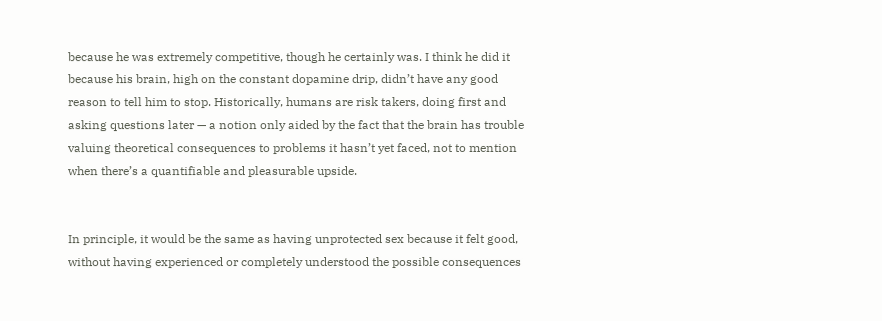because he was extremely competitive, though he certainly was. I think he did it because his brain, high on the constant dopamine drip, didn’t have any good reason to tell him to stop. Historically, humans are risk takers, doing first and asking questions later — a notion only aided by the fact that the brain has trouble valuing theoretical consequences to problems it hasn’t yet faced, not to mention when there’s a quantifiable and pleasurable upside.


In principle, it would be the same as having unprotected sex because it felt good, without having experienced or completely understood the possible consequences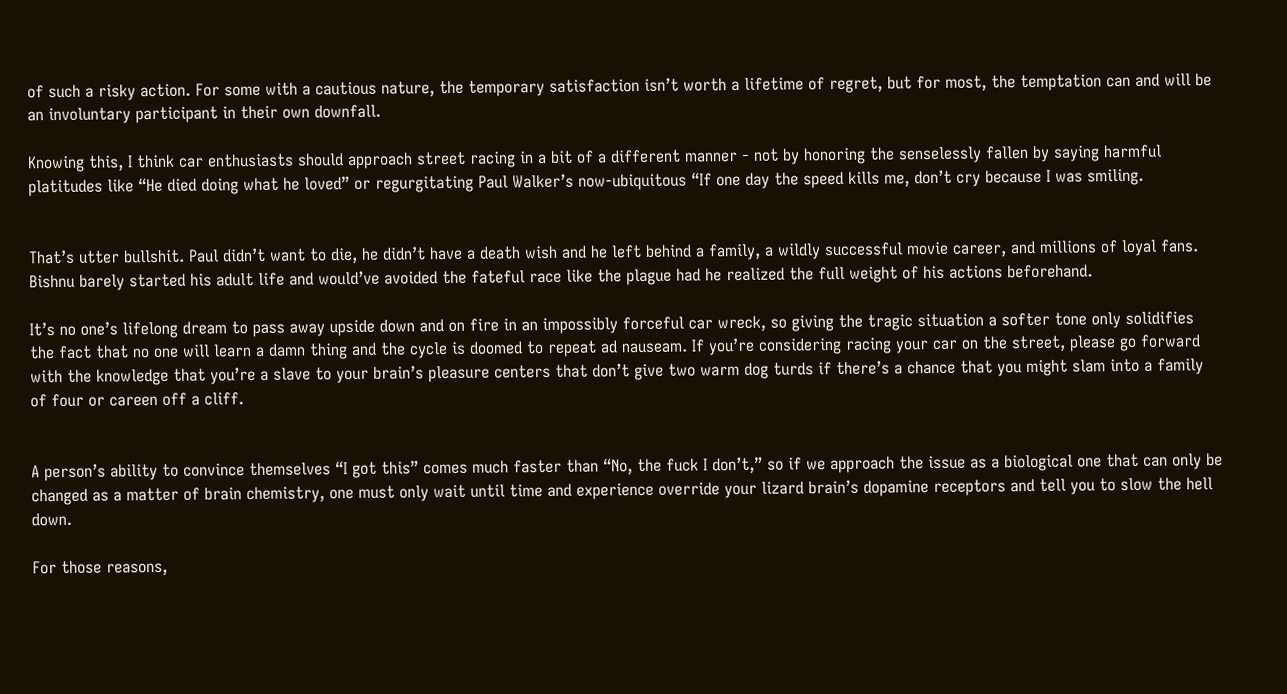of such a risky action. For some with a cautious nature, the temporary satisfaction isn’t worth a lifetime of regret, but for most, the temptation can and will be an involuntary participant in their own downfall.

Knowing this, I think car enthusiasts should approach street racing in a bit of a different manner - not by honoring the senselessly fallen by saying harmful platitudes like “He died doing what he loved” or regurgitating Paul Walker’s now-ubiquitous “If one day the speed kills me, don’t cry because I was smiling.


That’s utter bullshit. Paul didn’t want to die, he didn’t have a death wish and he left behind a family, a wildly successful movie career, and millions of loyal fans. Bishnu barely started his adult life and would’ve avoided the fateful race like the plague had he realized the full weight of his actions beforehand.

It’s no one’s lifelong dream to pass away upside down and on fire in an impossibly forceful car wreck, so giving the tragic situation a softer tone only solidifies the fact that no one will learn a damn thing and the cycle is doomed to repeat ad nauseam. If you’re considering racing your car on the street, please go forward with the knowledge that you’re a slave to your brain’s pleasure centers that don’t give two warm dog turds if there’s a chance that you might slam into a family of four or careen off a cliff.


A person’s ability to convince themselves “I got this” comes much faster than “No, the fuck I don’t,” so if we approach the issue as a biological one that can only be changed as a matter of brain chemistry, one must only wait until time and experience override your lizard brain’s dopamine receptors and tell you to slow the hell down.

For those reasons,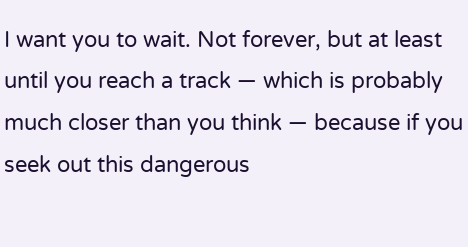I want you to wait. Not forever, but at least until you reach a track — which is probably much closer than you think — because if you seek out this dangerous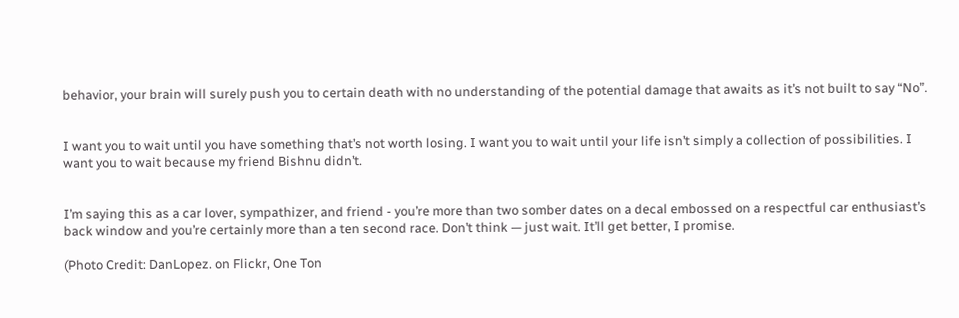behavior, your brain will surely push you to certain death with no understanding of the potential damage that awaits as it’s not built to say “No”.


I want you to wait until you have something that’s not worth losing. I want you to wait until your life isn’t simply a collection of possibilities. I want you to wait because my friend Bishnu didn’t.


I’m saying this as a car lover, sympathizer, and friend - you’re more than two somber dates on a decal embossed on a respectful car enthusiast’s back window and you’re certainly more than a ten second race. Don’t think — just wait. It’ll get better, I promise.

(Photo Credit: DanLopez. on Flickr, One Ton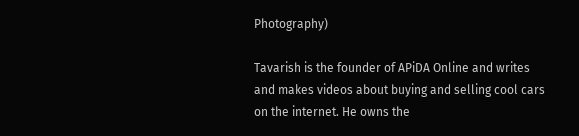Photography)

Tavarish is the founder of APiDA Online and writes and makes videos about buying and selling cool cars on the internet. He owns the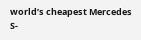world’s cheapest Mercedes S-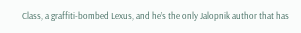Class, a graffiti-bombed Lexus, and he’s the only Jalopnik author that has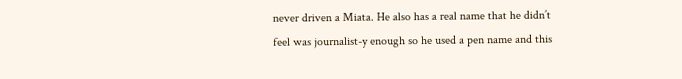never driven a Miata. He also has a real name that he didn’t feel was journalist-y enough so he used a pen name and this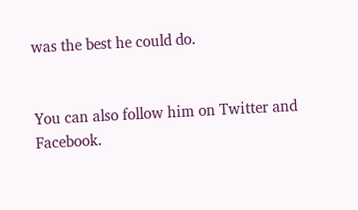was the best he could do.


You can also follow him on Twitter and Facebook.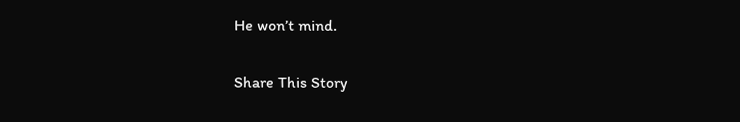He won’t mind.

Share This Story